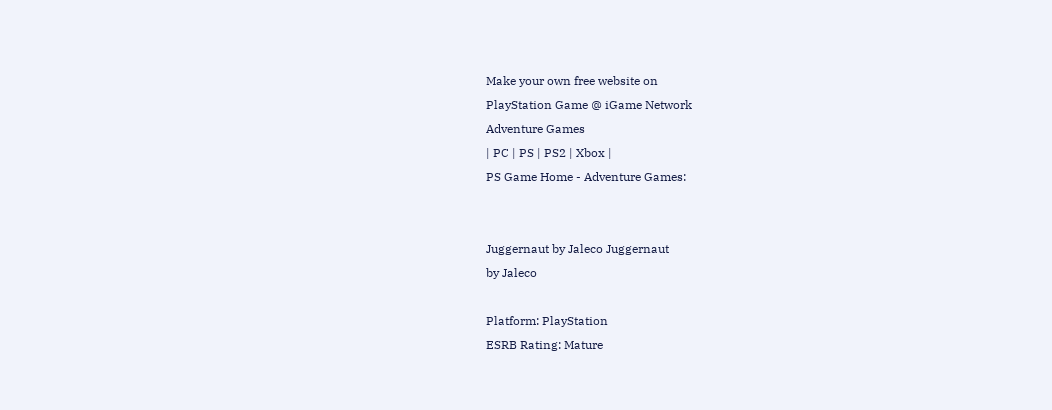Make your own free website on
PlayStation Game @ iGame Network
Adventure Games
| PC | PS | PS2 | Xbox |
PS Game Home - Adventure Games:


Juggernaut by Jaleco Juggernaut
by Jaleco

Platform: PlayStation
ESRB Rating: Mature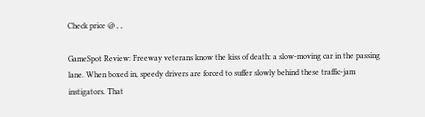Check price @ , ,

GameSpot Review: Freeway veterans know the kiss of death: a slow-moving car in the passing lane. When boxed in, speedy drivers are forced to suffer slowly behind these traffic-jam instigators. That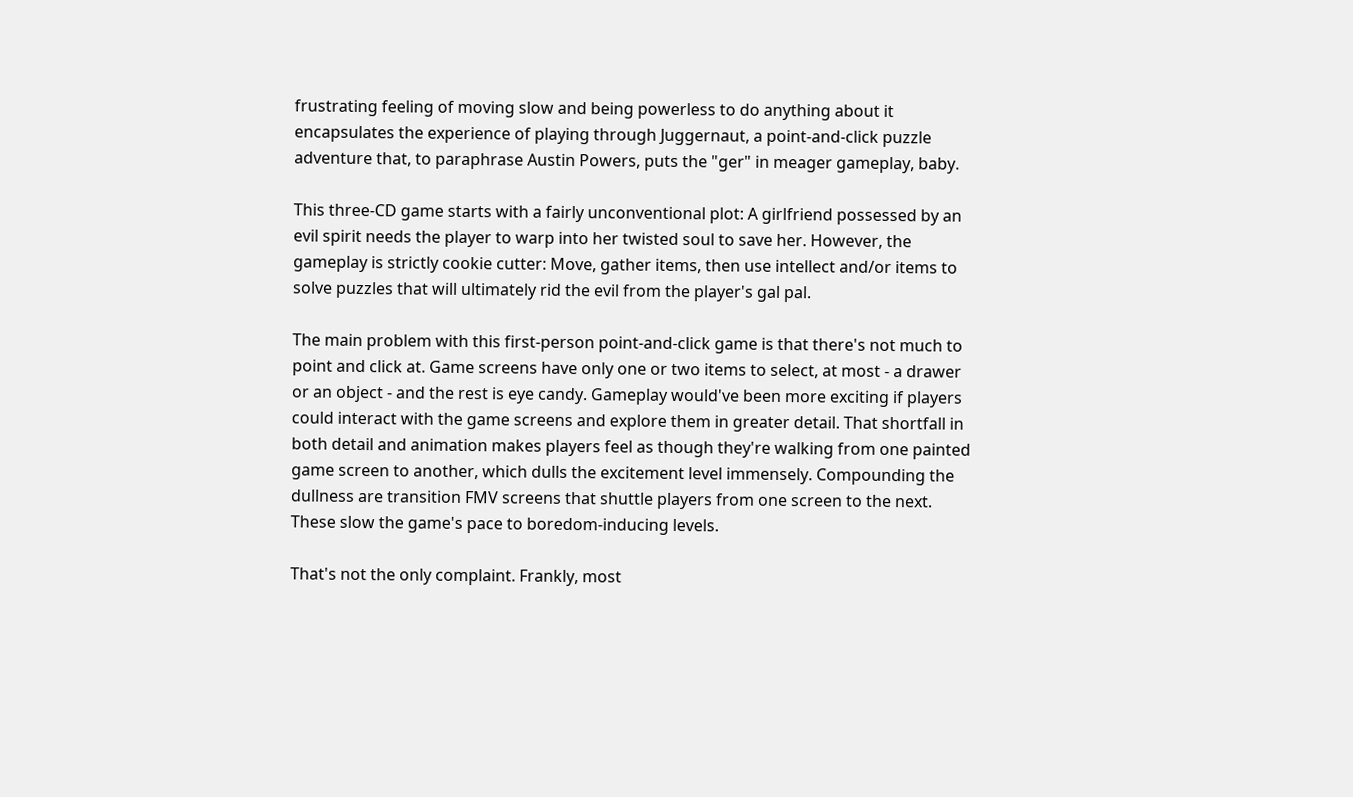frustrating feeling of moving slow and being powerless to do anything about it encapsulates the experience of playing through Juggernaut, a point-and-click puzzle adventure that, to paraphrase Austin Powers, puts the "ger" in meager gameplay, baby.

This three-CD game starts with a fairly unconventional plot: A girlfriend possessed by an evil spirit needs the player to warp into her twisted soul to save her. However, the gameplay is strictly cookie cutter: Move, gather items, then use intellect and/or items to solve puzzles that will ultimately rid the evil from the player's gal pal.

The main problem with this first-person point-and-click game is that there's not much to point and click at. Game screens have only one or two items to select, at most - a drawer or an object - and the rest is eye candy. Gameplay would've been more exciting if players could interact with the game screens and explore them in greater detail. That shortfall in both detail and animation makes players feel as though they're walking from one painted game screen to another, which dulls the excitement level immensely. Compounding the dullness are transition FMV screens that shuttle players from one screen to the next. These slow the game's pace to boredom-inducing levels.

That's not the only complaint. Frankly, most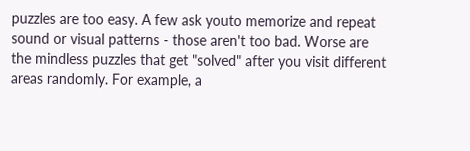puzzles are too easy. A few ask youto memorize and repeat sound or visual patterns - those aren't too bad. Worse are the mindless puzzles that get "solved" after you visit different areas randomly. For example, a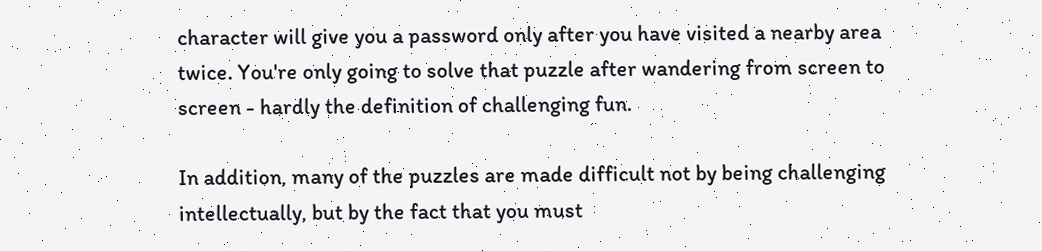character will give you a password only after you have visited a nearby area twice. You're only going to solve that puzzle after wandering from screen to screen - hardly the definition of challenging fun.

In addition, many of the puzzles are made difficult not by being challenging intellectually, but by the fact that you must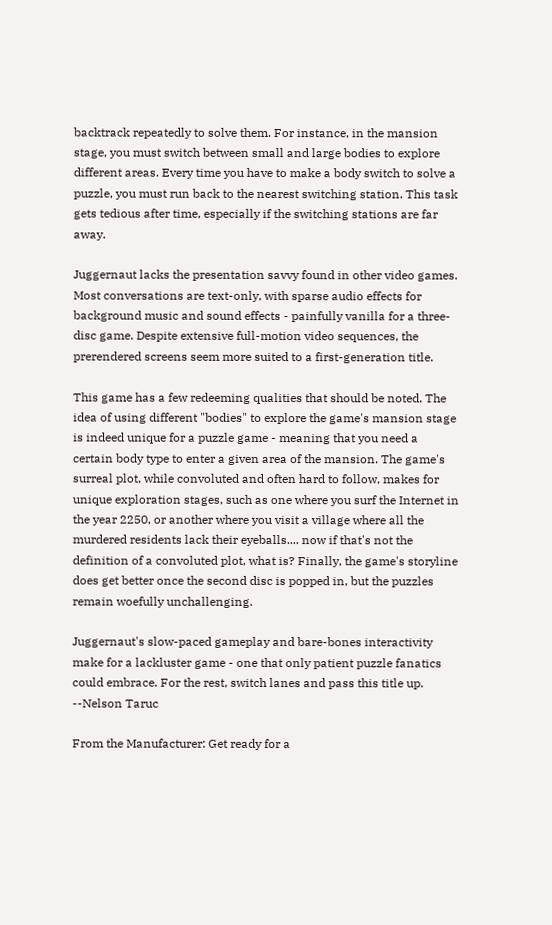backtrack repeatedly to solve them. For instance, in the mansion stage, you must switch between small and large bodies to explore different areas. Every time you have to make a body switch to solve a puzzle, you must run back to the nearest switching station. This task gets tedious after time, especially if the switching stations are far away.

Juggernaut lacks the presentation savvy found in other video games. Most conversations are text-only, with sparse audio effects for background music and sound effects - painfully vanilla for a three-disc game. Despite extensive full-motion video sequences, the prerendered screens seem more suited to a first-generation title.

This game has a few redeeming qualities that should be noted. The idea of using different "bodies" to explore the game's mansion stage is indeed unique for a puzzle game - meaning that you need a certain body type to enter a given area of the mansion. The game's surreal plot, while convoluted and often hard to follow, makes for unique exploration stages, such as one where you surf the Internet in the year 2250, or another where you visit a village where all the murdered residents lack their eyeballs.... now if that's not the definition of a convoluted plot, what is? Finally, the game's storyline does get better once the second disc is popped in, but the puzzles remain woefully unchallenging.

Juggernaut's slow-paced gameplay and bare-bones interactivity make for a lackluster game - one that only patient puzzle fanatics could embrace. For the rest, switch lanes and pass this title up. --Nelson Taruc

From the Manufacturer: Get ready for a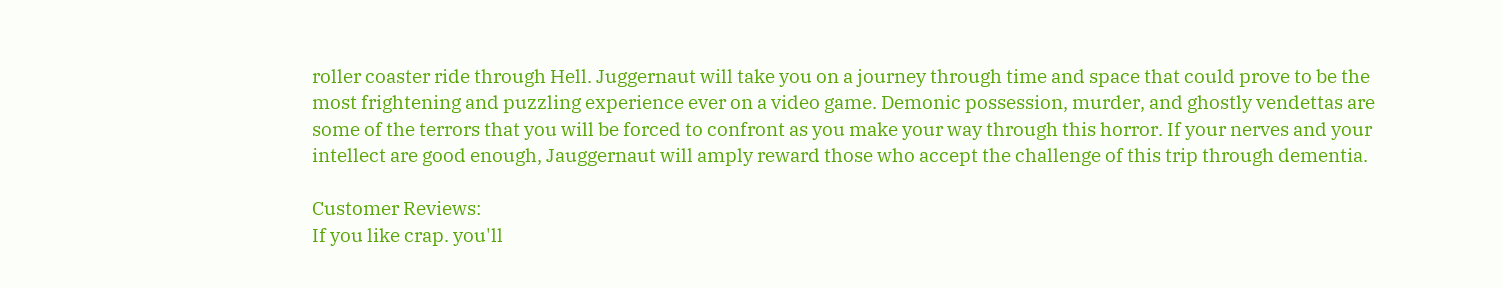roller coaster ride through Hell. Juggernaut will take you on a journey through time and space that could prove to be the most frightening and puzzling experience ever on a video game. Demonic possession, murder, and ghostly vendettas are some of the terrors that you will be forced to confront as you make your way through this horror. If your nerves and your intellect are good enough, Jauggernaut will amply reward those who accept the challenge of this trip through dementia.

Customer Reviews:
If you like crap. you'll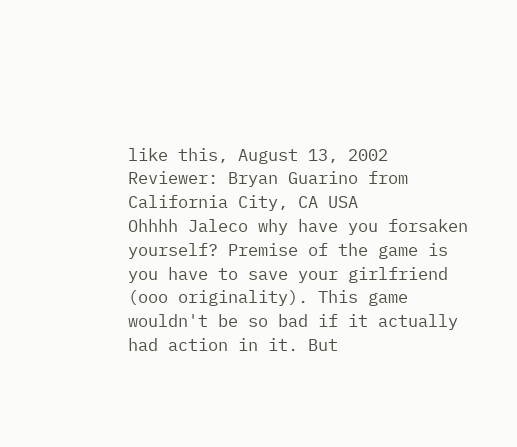like this, August 13, 2002
Reviewer: Bryan Guarino from California City, CA USA
Ohhhh Jaleco why have you forsaken yourself? Premise of the game is you have to save your girlfriend (ooo originality). This game wouldn't be so bad if it actually had action in it. But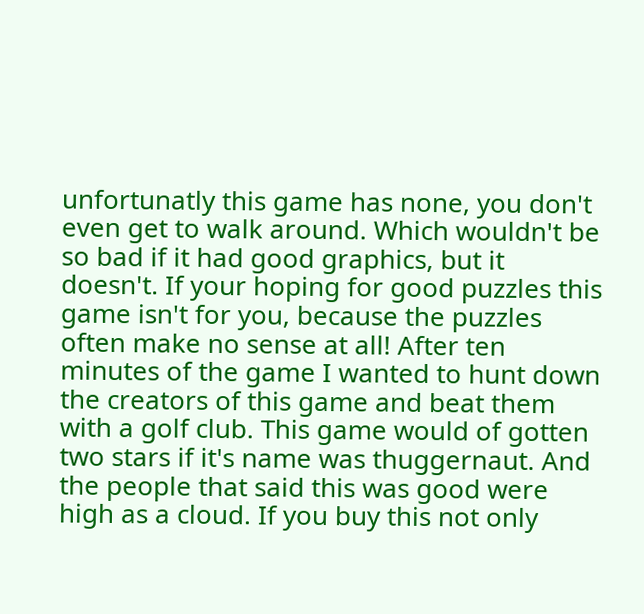unfortunatly this game has none, you don't even get to walk around. Which wouldn't be so bad if it had good graphics, but it doesn't. If your hoping for good puzzles this game isn't for you, because the puzzles often make no sense at all! After ten minutes of the game I wanted to hunt down the creators of this game and beat them with a golf club. This game would of gotten two stars if it's name was thuggernaut. And the people that said this was good were high as a cloud. If you buy this not only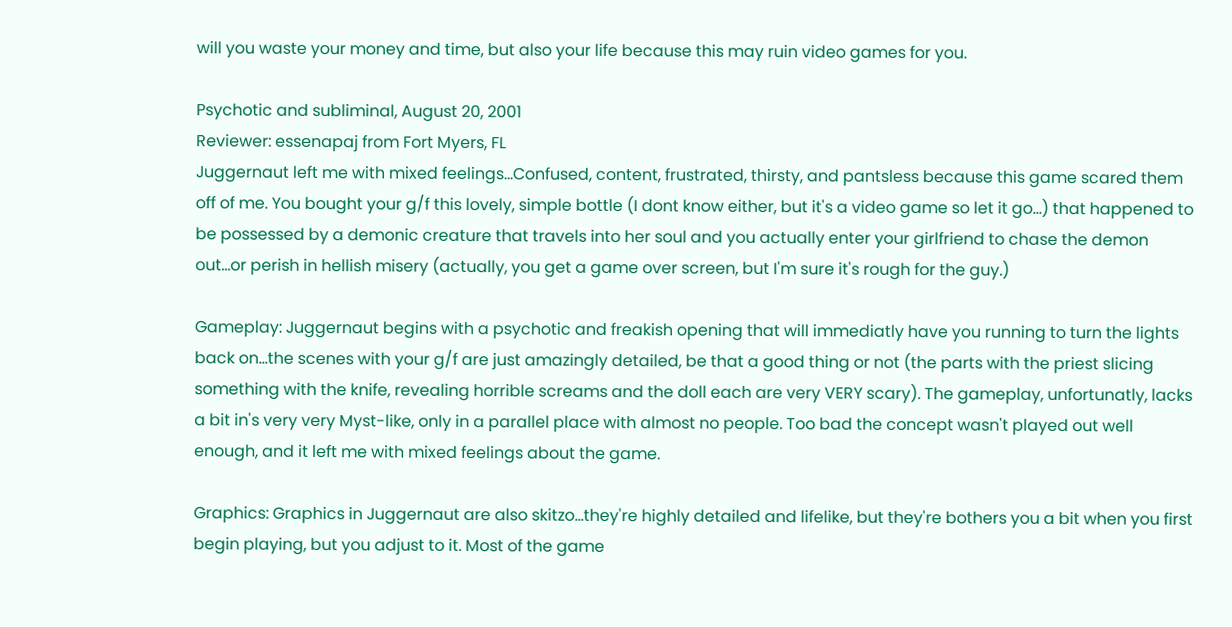will you waste your money and time, but also your life because this may ruin video games for you.

Psychotic and subliminal, August 20, 2001
Reviewer: essenapaj from Fort Myers, FL
Juggernaut left me with mixed feelings...Confused, content, frustrated, thirsty, and pantsless because this game scared them off of me. You bought your g/f this lovely, simple bottle (I dont know either, but it's a video game so let it go...) that happened to be possessed by a demonic creature that travels into her soul and you actually enter your girlfriend to chase the demon out...or perish in hellish misery (actually, you get a game over screen, but I'm sure it's rough for the guy.)

Gameplay: Juggernaut begins with a psychotic and freakish opening that will immediatly have you running to turn the lights back on...the scenes with your g/f are just amazingly detailed, be that a good thing or not (the parts with the priest slicing something with the knife, revealing horrible screams and the doll each are very VERY scary). The gameplay, unfortunatly, lacks a bit in's very very Myst-like, only in a parallel place with almost no people. Too bad the concept wasn't played out well enough, and it left me with mixed feelings about the game.

Graphics: Graphics in Juggernaut are also skitzo...they're highly detailed and lifelike, but they're bothers you a bit when you first begin playing, but you adjust to it. Most of the game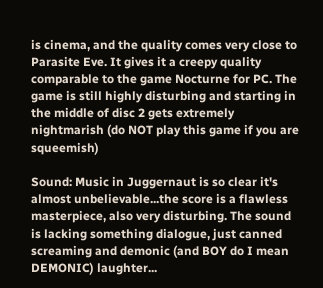is cinema, and the quality comes very close to Parasite Eve. It gives it a creepy quality comparable to the game Nocturne for PC. The game is still highly disturbing and starting in the middle of disc 2 gets extremely nightmarish (do NOT play this game if you are squeemish)

Sound: Music in Juggernaut is so clear it's almost unbelievable...the score is a flawless masterpiece, also very disturbing. The sound is lacking something dialogue, just canned screaming and demonic (and BOY do I mean DEMONIC) laughter...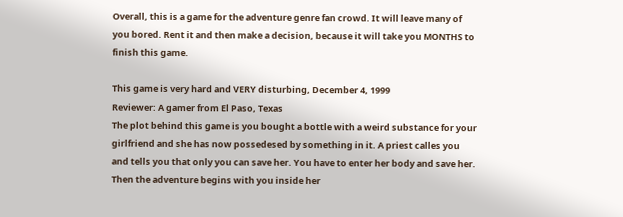Overall, this is a game for the adventure genre fan crowd. It will leave many of you bored. Rent it and then make a decision, because it will take you MONTHS to finish this game.

This game is very hard and VERY disturbing, December 4, 1999
Reviewer: A gamer from El Paso, Texas
The plot behind this game is you bought a bottle with a weird substance for your girlfriend and she has now possedesed by something in it. A priest calles you and tells you that only you can save her. You have to enter her body and save her. Then the adventure begins with you inside her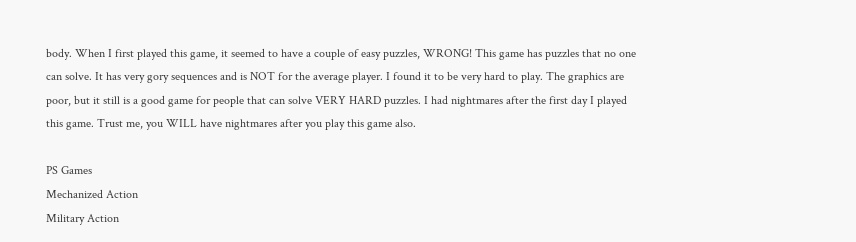body. When I first played this game, it seemed to have a couple of easy puzzles, WRONG! This game has puzzles that no one can solve. It has very gory sequences and is NOT for the average player. I found it to be very hard to play. The graphics are poor, but it still is a good game for people that can solve VERY HARD puzzles. I had nightmares after the first day I played this game. Trust me, you WILL have nightmares after you play this game also.

PS Games
Mechanized Action
Military Action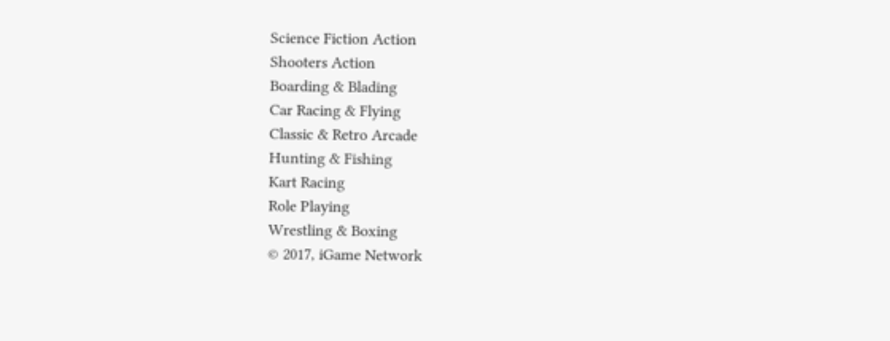Science Fiction Action
Shooters Action
Boarding & Blading
Car Racing & Flying
Classic & Retro Arcade
Hunting & Fishing
Kart Racing
Role Playing
Wrestling & Boxing
© 2017, iGame Network